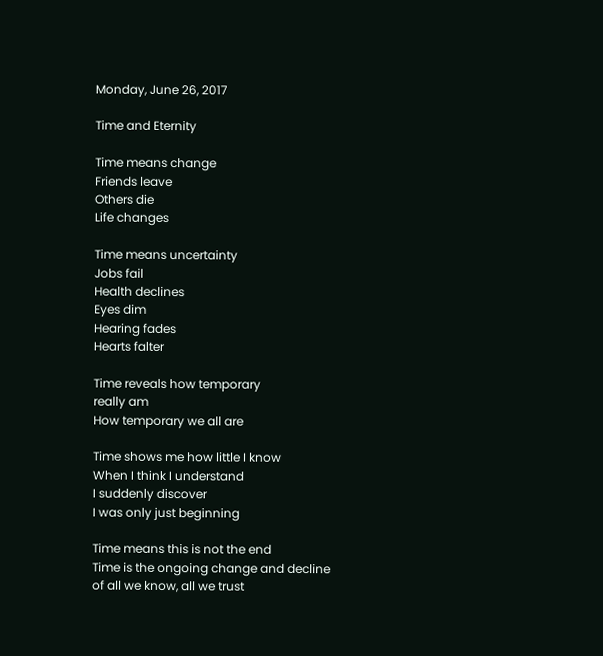Monday, June 26, 2017

Time and Eternity

Time means change
Friends leave
Others die
Life changes

Time means uncertainty
Jobs fail
Health declines
Eyes dim
Hearing fades
Hearts falter

Time reveals how temporary
really am
How temporary we all are

Time shows me how little I know
When I think I understand
I suddenly discover
I was only just beginning

Time means this is not the end
Time is the ongoing change and decline
of all we know, all we trust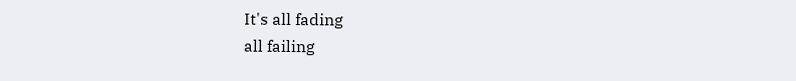It's all fading
all failing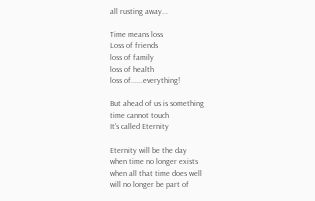all rusting away...

Time means loss
Loss of friends
loss of family
loss of health
loss of......everything!

But ahead of us is something
time cannot touch
It's called Eternity

Eternity will be the day
when time no longer exists
when all that time does well
will no longer be part of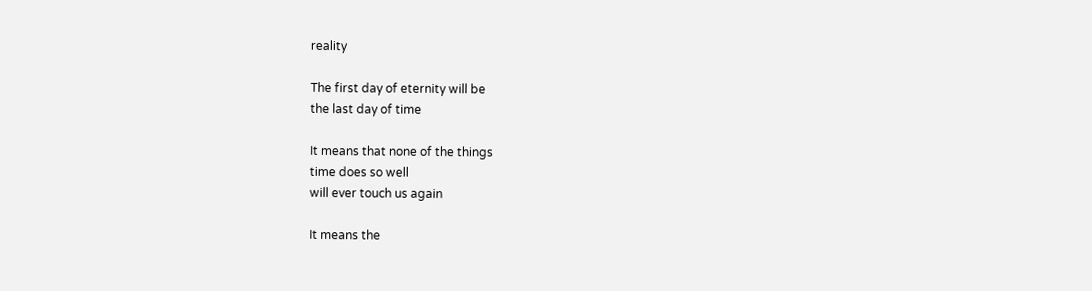reality

The first day of eternity will be
the last day of time

It means that none of the things
time does so well
will ever touch us again

It means the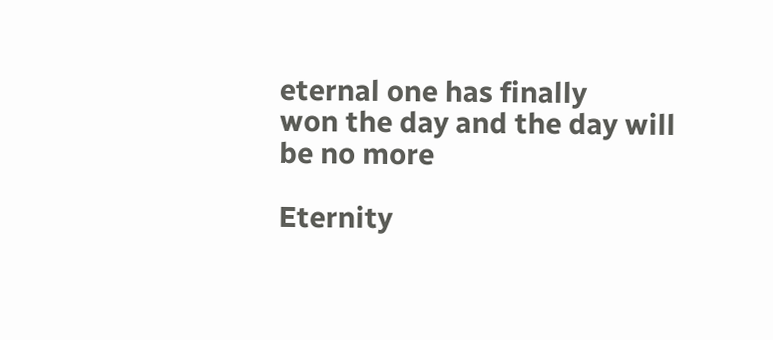eternal one has finally
won the day and the day will be no more

Eternity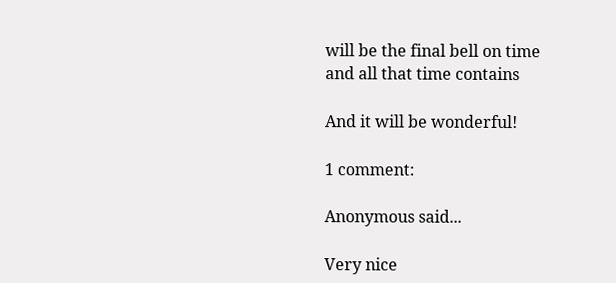will be the final bell on time
and all that time contains

And it will be wonderful!

1 comment:

Anonymous said...

Very nice